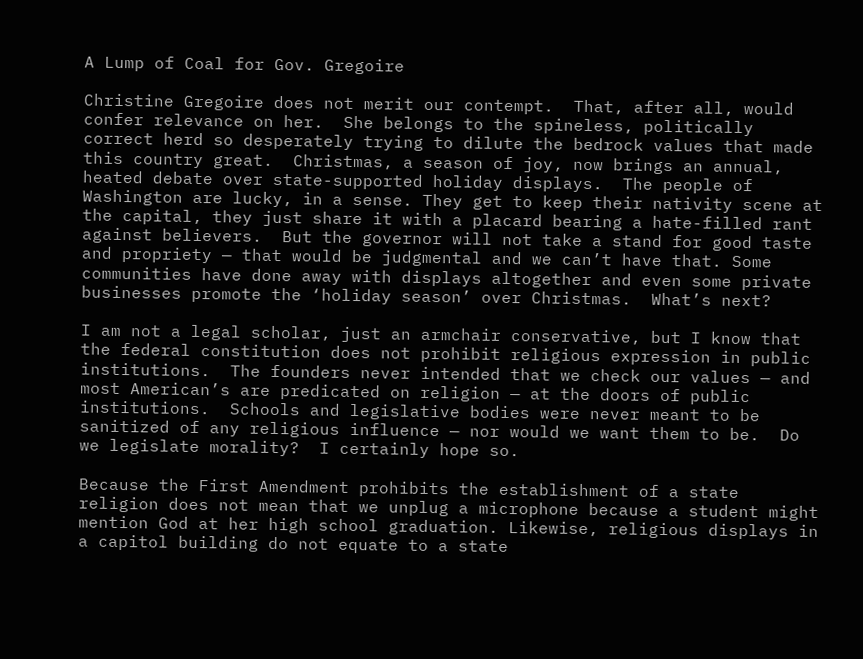A Lump of Coal for Gov. Gregoire

Christine Gregoire does not merit our contempt.  That, after all, would confer relevance on her.  She belongs to the spineless, politically correct herd so desperately trying to dilute the bedrock values that made this country great.  Christmas, a season of joy, now brings an annual, heated debate over state-supported holiday displays.  The people of Washington are lucky, in a sense. They get to keep their nativity scene at the capital, they just share it with a placard bearing a hate-filled rant against believers.  But the governor will not take a stand for good taste and propriety — that would be judgmental and we can’t have that. Some communities have done away with displays altogether and even some private businesses promote the ‘holiday season’ over Christmas.  What’s next?

I am not a legal scholar, just an armchair conservative, but I know that the federal constitution does not prohibit religious expression in public institutions.  The founders never intended that we check our values — and most American’s are predicated on religion — at the doors of public institutions.  Schools and legislative bodies were never meant to be sanitized of any religious influence — nor would we want them to be.  Do we legislate morality?  I certainly hope so.

Because the First Amendment prohibits the establishment of a state religion does not mean that we unplug a microphone because a student might mention God at her high school graduation. Likewise, religious displays in a capitol building do not equate to a state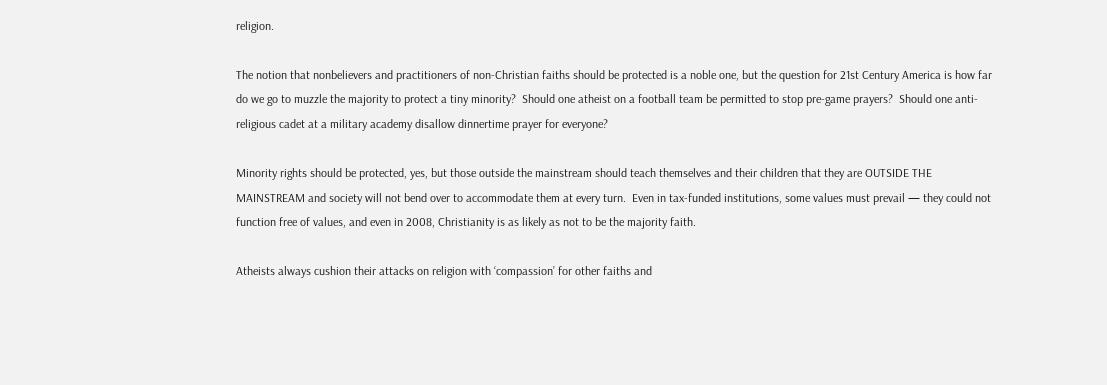religion.

The notion that nonbelievers and practitioners of non-Christian faiths should be protected is a noble one, but the question for 21st Century America is how far do we go to muzzle the majority to protect a tiny minority?  Should one atheist on a football team be permitted to stop pre-game prayers?  Should one anti-religious cadet at a military academy disallow dinnertime prayer for everyone?

Minority rights should be protected, yes, but those outside the mainstream should teach themselves and their children that they are OUTSIDE THE MAINSTREAM and society will not bend over to accommodate them at every turn.  Even in tax-funded institutions, some values must prevail — they could not function free of values, and even in 2008, Christianity is as likely as not to be the majority faith.

Atheists always cushion their attacks on religion with ‘compassion’ for other faiths and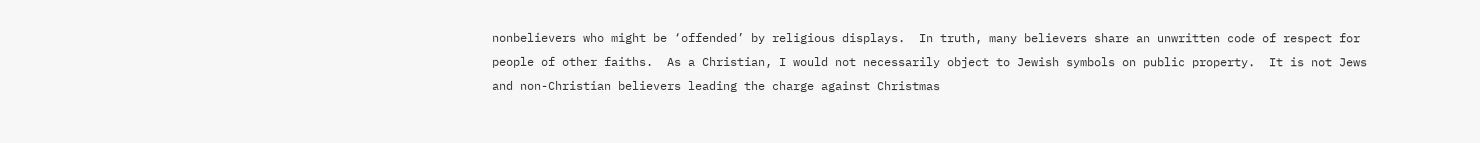nonbelievers who might be ‘offended’ by religious displays.  In truth, many believers share an unwritten code of respect for people of other faiths.  As a Christian, I would not necessarily object to Jewish symbols on public property.  It is not Jews and non-Christian believers leading the charge against Christmas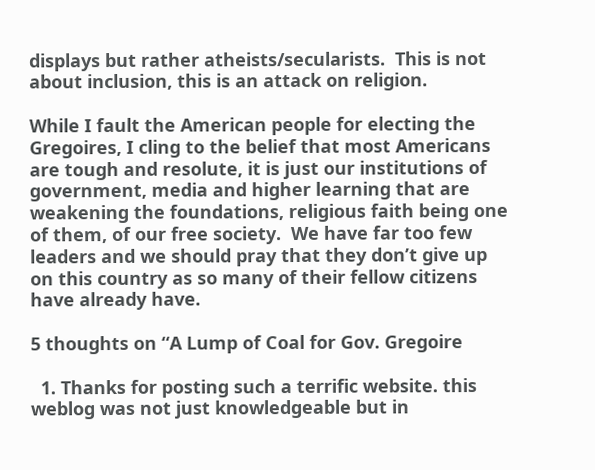displays but rather atheists/secularists.  This is not about inclusion, this is an attack on religion.

While I fault the American people for electing the Gregoires, I cling to the belief that most Americans are tough and resolute, it is just our institutions of government, media and higher learning that are weakening the foundations, religious faith being one of them, of our free society.  We have far too few leaders and we should pray that they don’t give up on this country as so many of their fellow citizens have already have.

5 thoughts on “A Lump of Coal for Gov. Gregoire

  1. Thanks for posting such a terrific website. this weblog was not just knowledgeable but in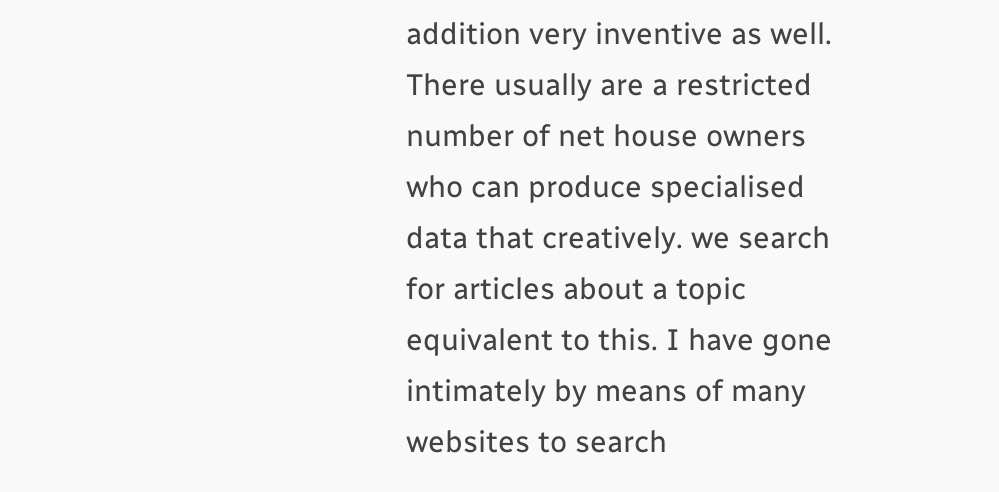addition very inventive as well. There usually are a restricted number of net house owners who can produce specialised data that creatively. we search for articles about a topic equivalent to this. I have gone intimately by means of many websites to search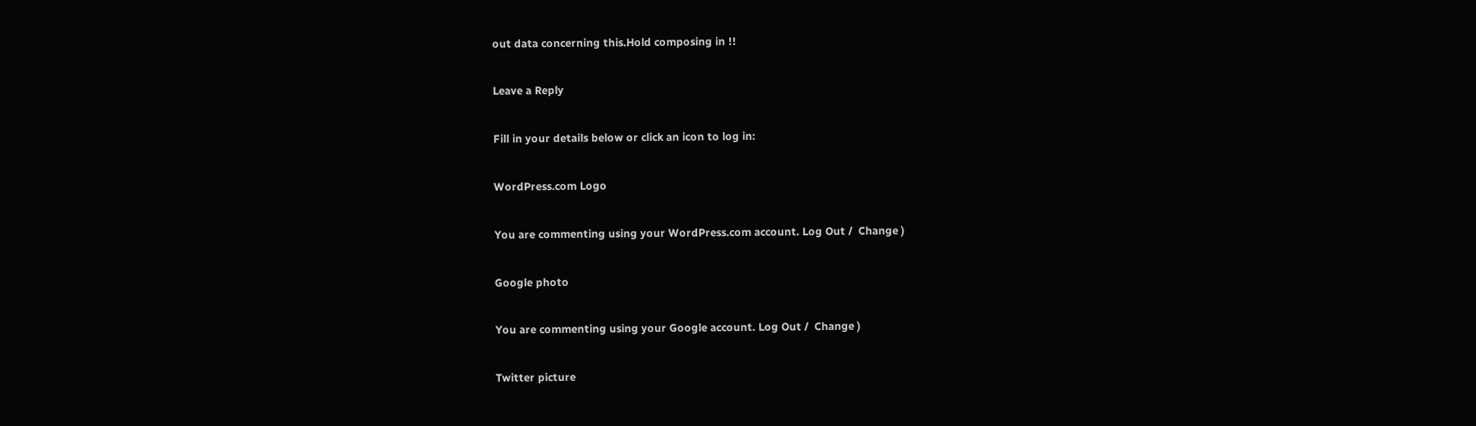out data concerning this.Hold composing in !!

Leave a Reply

Fill in your details below or click an icon to log in:

WordPress.com Logo

You are commenting using your WordPress.com account. Log Out /  Change )

Google photo

You are commenting using your Google account. Log Out /  Change )

Twitter picture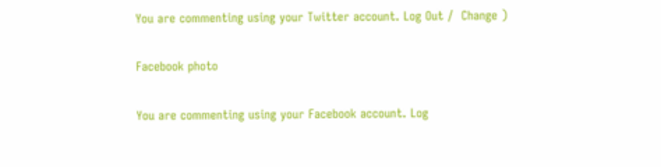You are commenting using your Twitter account. Log Out /  Change )

Facebook photo

You are commenting using your Facebook account. Log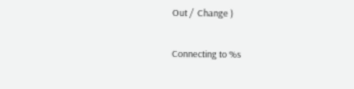Out /  Change )

Connecting to %s